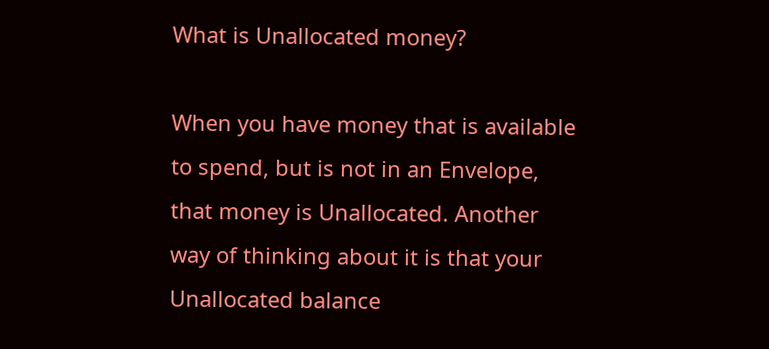What is Unallocated money?

When you have money that is available to spend, but is not in an Envelope, that money is Unallocated. Another way of thinking about it is that your Unallocated balance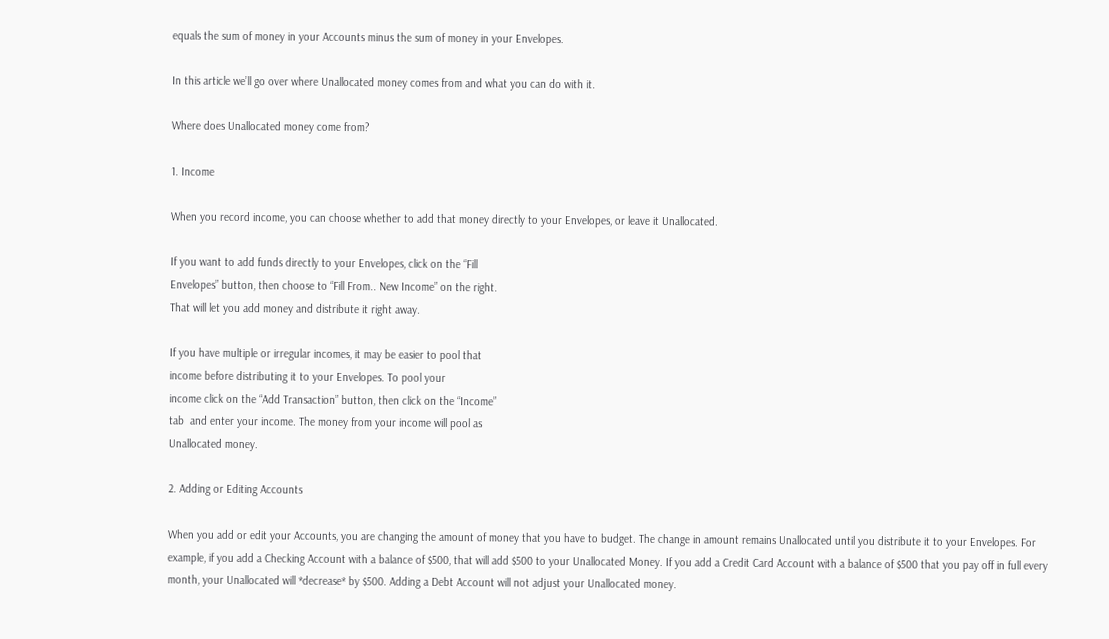equals the sum of money in your Accounts minus the sum of money in your Envelopes.

In this article we’ll go over where Unallocated money comes from and what you can do with it.

Where does Unallocated money come from?

1. Income

When you record income, you can choose whether to add that money directly to your Envelopes, or leave it Unallocated.

If you want to add funds directly to your Envelopes, click on the “Fill
Envelopes” button, then choose to “Fill From.. New Income” on the right.
That will let you add money and distribute it right away.

If you have multiple or irregular incomes, it may be easier to pool that
income before distributing it to your Envelopes. To pool your
income click on the “Add Transaction” button, then click on the “Income”
tab  and enter your income. The money from your income will pool as
Unallocated money.

2. Adding or Editing Accounts

When you add or edit your Accounts, you are changing the amount of money that you have to budget. The change in amount remains Unallocated until you distribute it to your Envelopes. For example, if you add a Checking Account with a balance of $500, that will add $500 to your Unallocated Money. If you add a Credit Card Account with a balance of $500 that you pay off in full every month, your Unallocated will *decrease* by $500. Adding a Debt Account will not adjust your Unallocated money.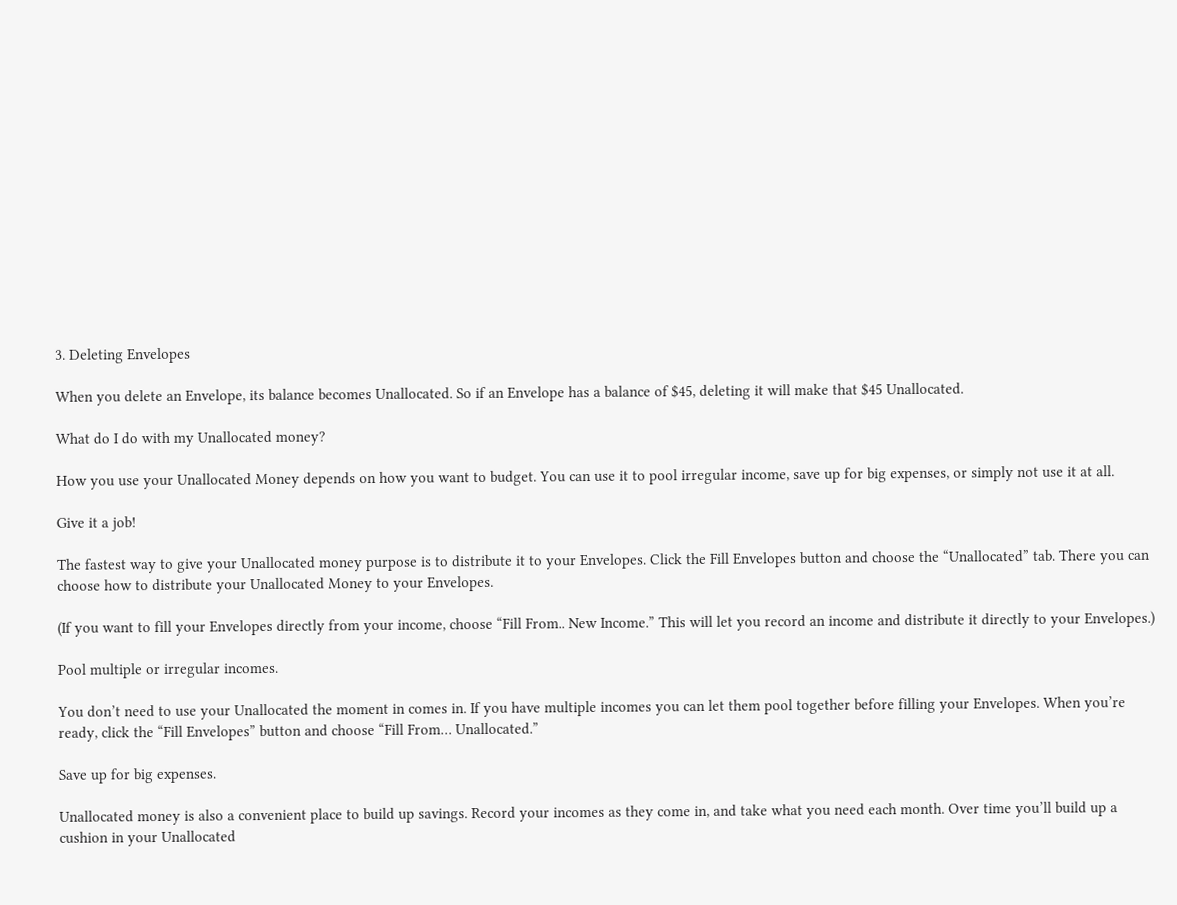3. Deleting Envelopes

When you delete an Envelope, its balance becomes Unallocated. So if an Envelope has a balance of $45, deleting it will make that $45 Unallocated.

What do I do with my Unallocated money?

How you use your Unallocated Money depends on how you want to budget. You can use it to pool irregular income, save up for big expenses, or simply not use it at all.

Give it a job!

The fastest way to give your Unallocated money purpose is to distribute it to your Envelopes. Click the Fill Envelopes button and choose the “Unallocated” tab. There you can choose how to distribute your Unallocated Money to your Envelopes.

(If you want to fill your Envelopes directly from your income, choose “Fill From.. New Income.” This will let you record an income and distribute it directly to your Envelopes.)

Pool multiple or irregular incomes.

You don’t need to use your Unallocated the moment in comes in. If you have multiple incomes you can let them pool together before filling your Envelopes. When you’re ready, click the “Fill Envelopes” button and choose “Fill From… Unallocated.”

Save up for big expenses.

Unallocated money is also a convenient place to build up savings. Record your incomes as they come in, and take what you need each month. Over time you’ll build up a cushion in your Unallocated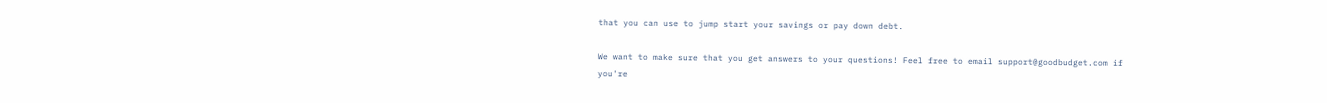that you can use to jump start your savings or pay down debt.

We want to make sure that you get answers to your questions! Feel free to email support@goodbudget.com if you're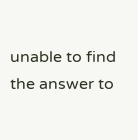unable to find the answer to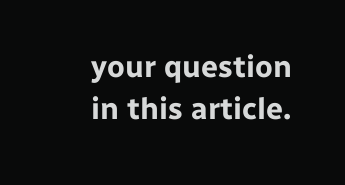your question in this article.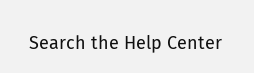Search the Help Center